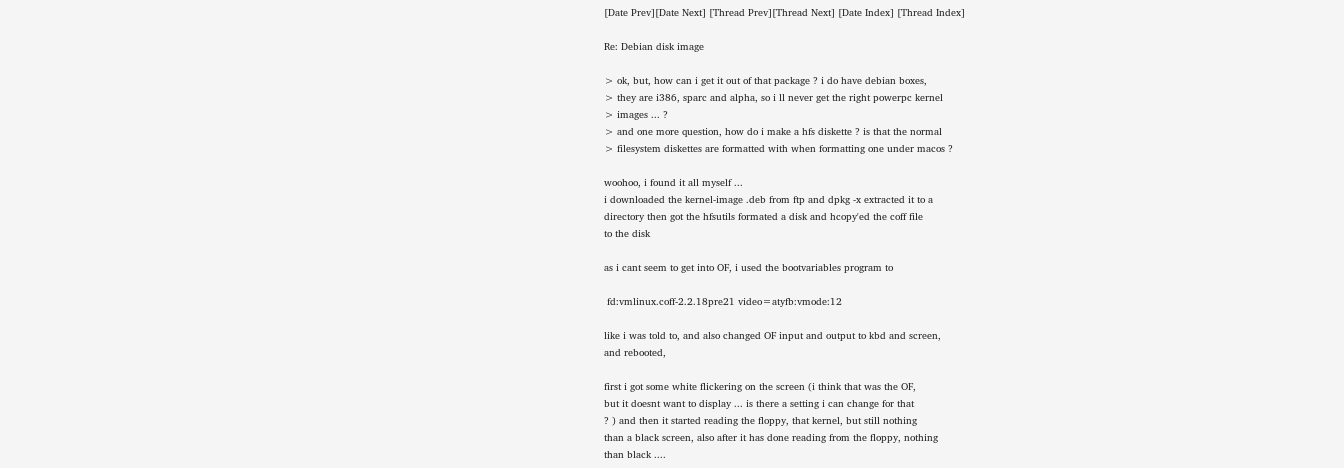[Date Prev][Date Next] [Thread Prev][Thread Next] [Date Index] [Thread Index]

Re: Debian disk image

> ok, but, how can i get it out of that package ? i do have debian boxes,
> they are i386, sparc and alpha, so i ll never get the right powerpc kernel
> images ... ?
> and one more question, how do i make a hfs diskette ? is that the normal
> filesystem diskettes are formatted with when formatting one under macos ?

woohoo, i found it all myself ...
i downloaded the kernel-image .deb from ftp and dpkg -x extracted it to a
directory then got the hfsutils formated a disk and hcopy'ed the coff file
to the disk

as i cant seem to get into OF, i used the bootvariables program to

 fd:vmlinux.coff-2.2.18pre21 video=atyfb:vmode:12

like i was told to, and also changed OF input and output to kbd and screen,
and rebooted,

first i got some white flickering on the screen (i think that was the OF,
but it doesnt want to display ... is there a setting i can change for that
? ) and then it started reading the floppy, that kernel, but still nothing
than a black screen, also after it has done reading from the floppy, nothing
than black ....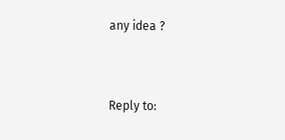any idea ?


Reply to: